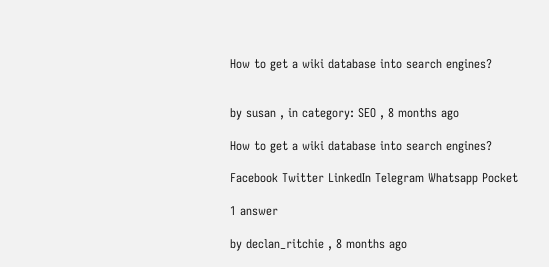How to get a wiki database into search engines?


by susan , in category: SEO , 8 months ago

How to get a wiki database into search engines?

Facebook Twitter LinkedIn Telegram Whatsapp Pocket

1 answer

by declan_ritchie , 8 months ago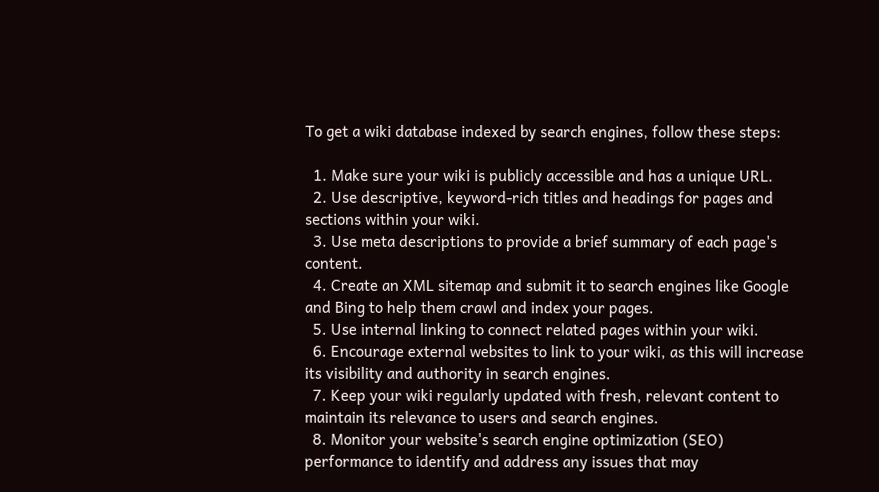To get a wiki database indexed by search engines, follow these steps:

  1. Make sure your wiki is publicly accessible and has a unique URL.
  2. Use descriptive, keyword-rich titles and headings for pages and sections within your wiki.
  3. Use meta descriptions to provide a brief summary of each page's content.
  4. Create an XML sitemap and submit it to search engines like Google and Bing to help them crawl and index your pages.
  5. Use internal linking to connect related pages within your wiki.
  6. Encourage external websites to link to your wiki, as this will increase its visibility and authority in search engines.
  7. Keep your wiki regularly updated with fresh, relevant content to maintain its relevance to users and search engines.
  8. Monitor your website's search engine optimization (SEO) performance to identify and address any issues that may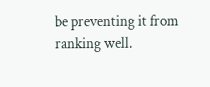be preventing it from ranking well.